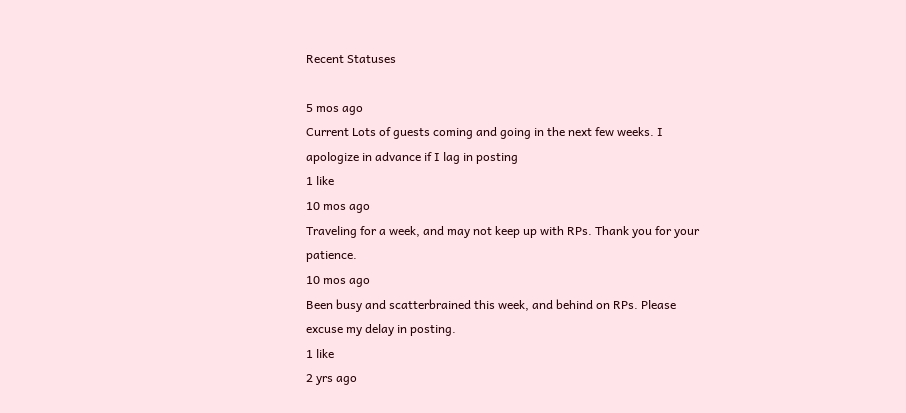Recent Statuses

5 mos ago
Current Lots of guests coming and going in the next few weeks. I apologize in advance if I lag in posting
1 like
10 mos ago
Traveling for a week, and may not keep up with RPs. Thank you for your patience.
10 mos ago
Been busy and scatterbrained this week, and behind on RPs. Please excuse my delay in posting.
1 like
2 yrs ago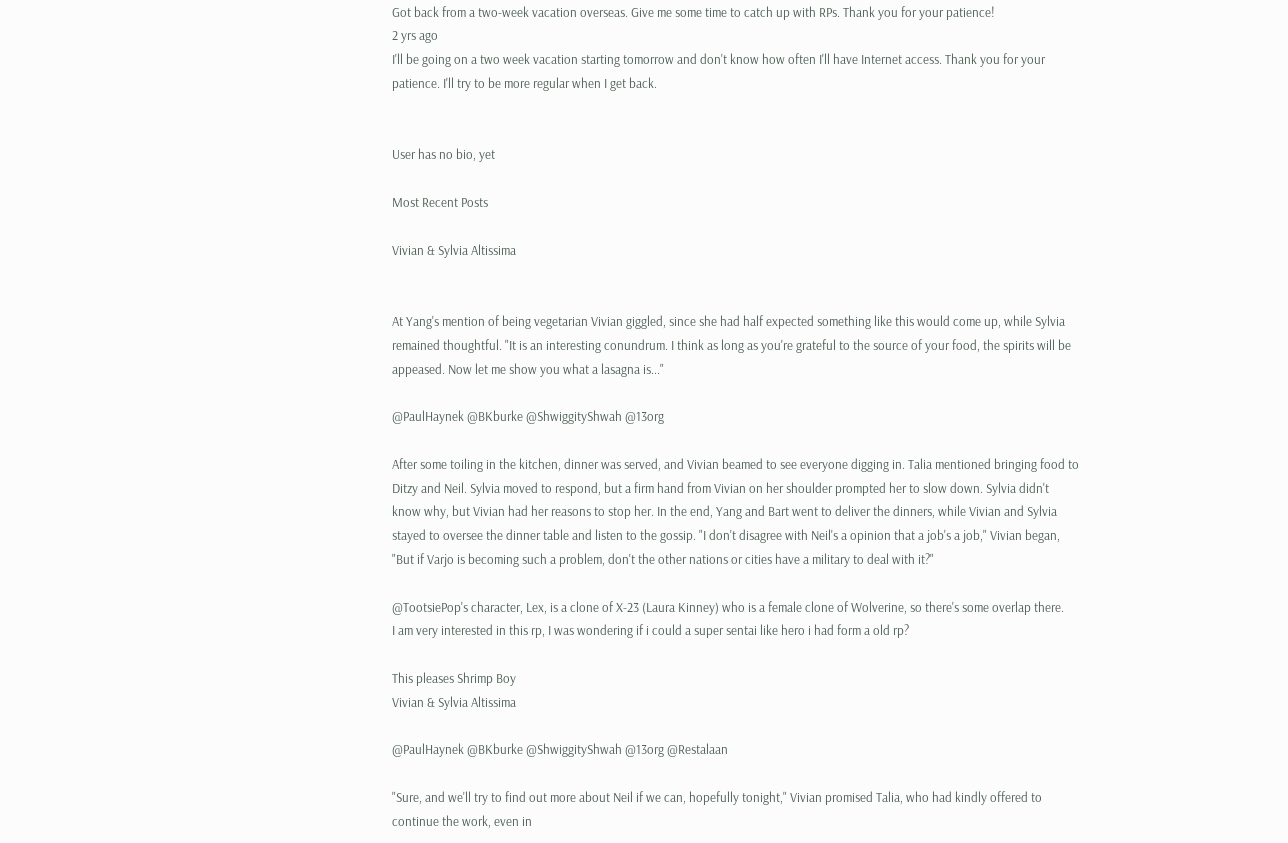Got back from a two-week vacation overseas. Give me some time to catch up with RPs. Thank you for your patience!
2 yrs ago
I'll be going on a two week vacation starting tomorrow and don't know how often I'll have Internet access. Thank you for your patience. I'll try to be more regular when I get back.


User has no bio, yet

Most Recent Posts

Vivian & Sylvia Altissima


At Yang's mention of being vegetarian Vivian giggled, since she had half expected something like this would come up, while Sylvia remained thoughtful. "It is an interesting conundrum. I think as long as you're grateful to the source of your food, the spirits will be appeased. Now let me show you what a lasagna is..."

@PaulHaynek @BKburke @ShwiggityShwah @13org

After some toiling in the kitchen, dinner was served, and Vivian beamed to see everyone digging in. Talia mentioned bringing food to Ditzy and Neil. Sylvia moved to respond, but a firm hand from Vivian on her shoulder prompted her to slow down. Sylvia didn't know why, but Vivian had her reasons to stop her. In the end, Yang and Bart went to deliver the dinners, while Vivian and Sylvia stayed to oversee the dinner table and listen to the gossip. "I don't disagree with Neil's a opinion that a job's a job," Vivian began, "But if Varjo is becoming such a problem, don't the other nations or cities have a military to deal with it?"

@TootsiePop's character, Lex, is a clone of X-23 (Laura Kinney) who is a female clone of Wolverine, so there's some overlap there.
I am very interested in this rp, I was wondering if i could a super sentai like hero i had form a old rp?

This pleases Shrimp Boy
Vivian & Sylvia Altissima

@PaulHaynek @BKburke @ShwiggityShwah @13org @Restalaan

"Sure, and we'll try to find out more about Neil if we can, hopefully tonight," Vivian promised Talia, who had kindly offered to continue the work, even in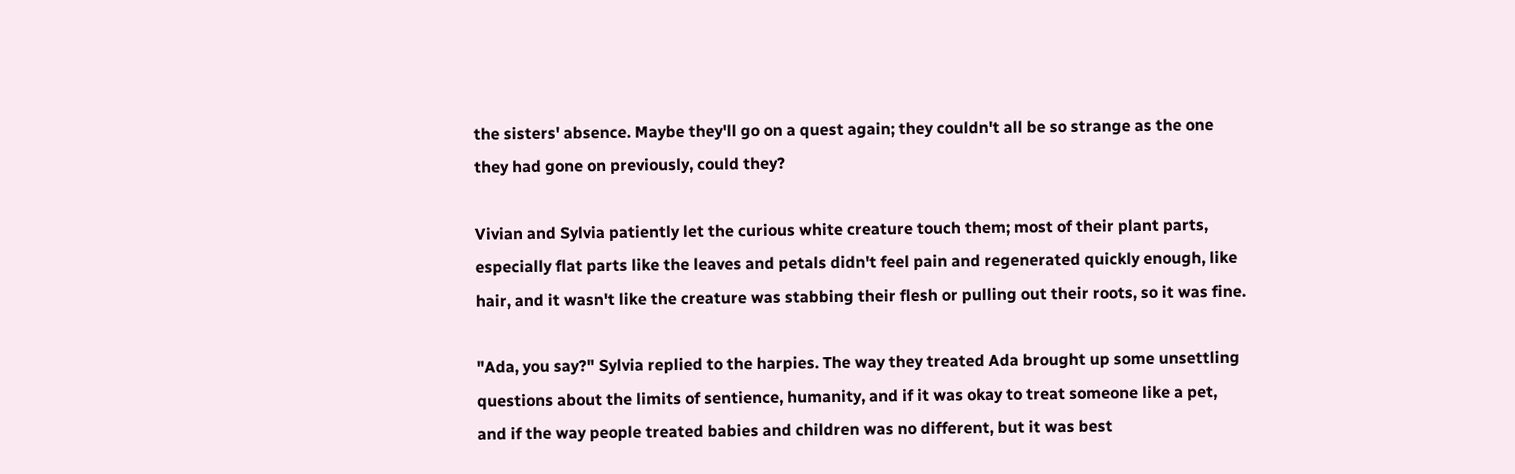the sisters' absence. Maybe they'll go on a quest again; they couldn't all be so strange as the one they had gone on previously, could they?

Vivian and Sylvia patiently let the curious white creature touch them; most of their plant parts, especially flat parts like the leaves and petals didn't feel pain and regenerated quickly enough, like hair, and it wasn't like the creature was stabbing their flesh or pulling out their roots, so it was fine.

"Ada, you say?" Sylvia replied to the harpies. The way they treated Ada brought up some unsettling questions about the limits of sentience, humanity, and if it was okay to treat someone like a pet, and if the way people treated babies and children was no different, but it was best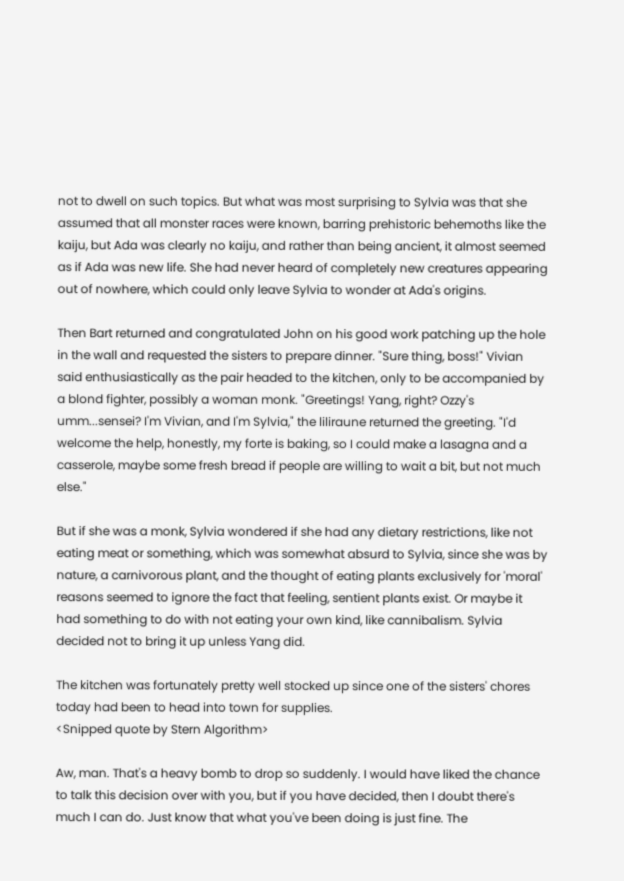not to dwell on such topics. But what was most surprising to Sylvia was that she assumed that all monster races were known, barring prehistoric behemoths like the kaiju, but Ada was clearly no kaiju, and rather than being ancient, it almost seemed as if Ada was new life. She had never heard of completely new creatures appearing out of nowhere, which could only leave Sylvia to wonder at Ada's origins.

Then Bart returned and congratulated John on his good work patching up the hole in the wall and requested the sisters to prepare dinner. "Sure thing, boss!" Vivian said enthusiastically as the pair headed to the kitchen, only to be accompanied by a blond fighter, possibly a woman monk. "Greetings! Yang, right? Ozzy's umm...sensei? I'm Vivian, and I'm Sylvia," the liliraune returned the greeting. "I'd welcome the help, honestly, my forte is baking, so I could make a lasagna and a casserole, maybe some fresh bread if people are willing to wait a bit, but not much else."

But if she was a monk, Sylvia wondered if she had any dietary restrictions, like not eating meat or something, which was somewhat absurd to Sylvia, since she was by nature, a carnivorous plant, and the thought of eating plants exclusively for 'moral' reasons seemed to ignore the fact that feeling, sentient plants exist. Or maybe it had something to do with not eating your own kind, like cannibalism. Sylvia decided not to bring it up unless Yang did.

The kitchen was fortunately pretty well stocked up since one of the sisters' chores today had been to head into town for supplies.
<Snipped quote by Stern Algorithm>

Aw, man. That's a heavy bomb to drop so suddenly. I would have liked the chance to talk this decision over with you, but if you have decided, then I doubt there's much I can do. Just know that what you've been doing is just fine. The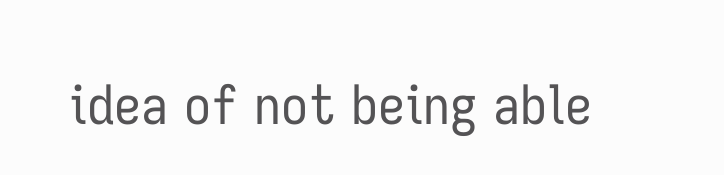idea of not being able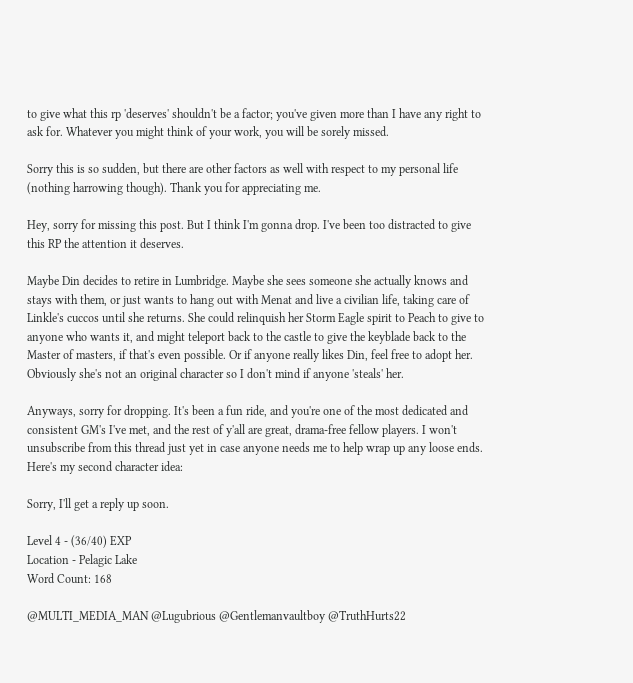to give what this rp 'deserves' shouldn't be a factor; you've given more than I have any right to ask for. Whatever you might think of your work, you will be sorely missed.

Sorry this is so sudden, but there are other factors as well with respect to my personal life (nothing harrowing though). Thank you for appreciating me.

Hey, sorry for missing this post. But I think I'm gonna drop. I've been too distracted to give this RP the attention it deserves.

Maybe Din decides to retire in Lumbridge. Maybe she sees someone she actually knows and stays with them, or just wants to hang out with Menat and live a civilian life, taking care of Linkle's cuccos until she returns. She could relinquish her Storm Eagle spirit to Peach to give to anyone who wants it, and might teleport back to the castle to give the keyblade back to the Master of masters, if that's even possible. Or if anyone really likes Din, feel free to adopt her. Obviously she's not an original character so I don't mind if anyone 'steals' her.

Anyways, sorry for dropping. It's been a fun ride, and you're one of the most dedicated and consistent GM's I've met, and the rest of y'all are great, drama-free fellow players. I won't unsubscribe from this thread just yet in case anyone needs me to help wrap up any loose ends.
Here's my second character idea:

Sorry, I'll get a reply up soon.

Level 4 - (36/40) EXP
Location - Pelagic Lake
Word Count: 168

@MULTI_MEDIA_MAN @Lugubrious @Gentlemanvaultboy @TruthHurts22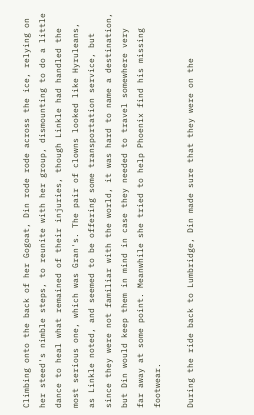Climbing onto the back of her Gogoat, Din rode rode across the ice, relying on her steed's nimble steps, to reunite with her group, dismounting to do a little dance to heal what remained of their injuries, though Linkle had handled the most serious one, which was Gran's. The pair of clowns looked like Hyruleans, as Linkle noted, and seemed to be offering some transportation service, but since they were not familiar with the world, it was hard to name a destination, but Din would keep them in mind in case they needed to travel somewhere very far away at some point. Meanwhile she tried to help Phoenix find his missing footwear.

During the ride back to Lumbridge, Din made sure that they were on the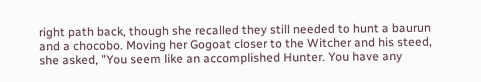right path back, though she recalled they still needed to hunt a baurun and a chocobo. Moving her Gogoat closer to the Witcher and his steed, she asked, "You seem like an accomplished Hunter. You have any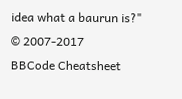idea what a baurun is?"
© 2007-2017
BBCode Cheatsheet